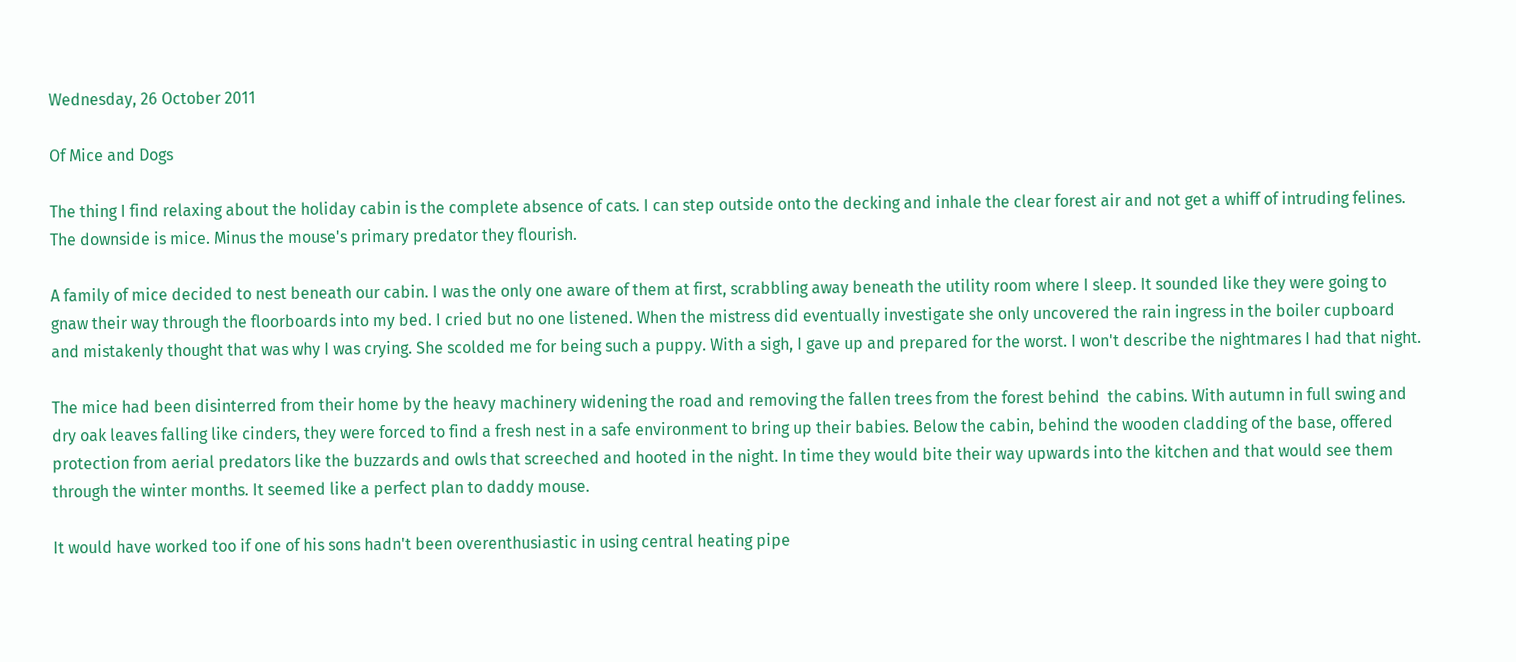Wednesday, 26 October 2011

Of Mice and Dogs

The thing I find relaxing about the holiday cabin is the complete absence of cats. I can step outside onto the decking and inhale the clear forest air and not get a whiff of intruding felines.
The downside is mice. Minus the mouse's primary predator they flourish.

A family of mice decided to nest beneath our cabin. I was the only one aware of them at first, scrabbling away beneath the utility room where I sleep. It sounded like they were going to gnaw their way through the floorboards into my bed. I cried but no one listened. When the mistress did eventually investigate she only uncovered the rain ingress in the boiler cupboard and mistakenly thought that was why I was crying. She scolded me for being such a puppy. With a sigh, I gave up and prepared for the worst. I won't describe the nightmares I had that night.

The mice had been disinterred from their home by the heavy machinery widening the road and removing the fallen trees from the forest behind  the cabins. With autumn in full swing and dry oak leaves falling like cinders, they were forced to find a fresh nest in a safe environment to bring up their babies. Below the cabin, behind the wooden cladding of the base, offered protection from aerial predators like the buzzards and owls that screeched and hooted in the night. In time they would bite their way upwards into the kitchen and that would see them through the winter months. It seemed like a perfect plan to daddy mouse.

It would have worked too if one of his sons hadn't been overenthusiastic in using central heating pipe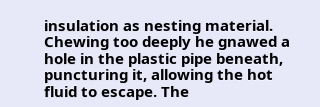insulation as nesting material. Chewing too deeply he gnawed a hole in the plastic pipe beneath, puncturing it, allowing the hot fluid to escape. The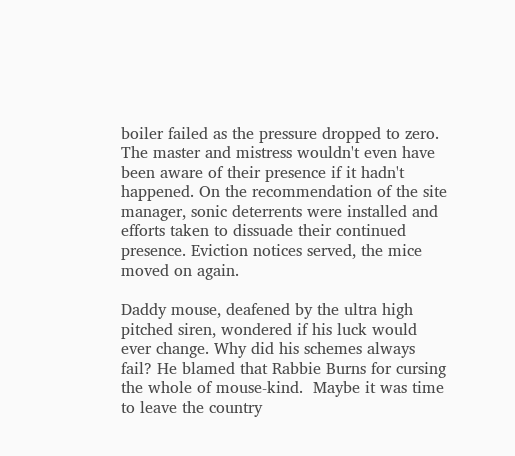boiler failed as the pressure dropped to zero. The master and mistress wouldn't even have been aware of their presence if it hadn't happened. On the recommendation of the site manager, sonic deterrents were installed and efforts taken to dissuade their continued presence. Eviction notices served, the mice moved on again.

Daddy mouse, deafened by the ultra high pitched siren, wondered if his luck would ever change. Why did his schemes always fail? He blamed that Rabbie Burns for cursing the whole of mouse-kind.  Maybe it was time to leave the country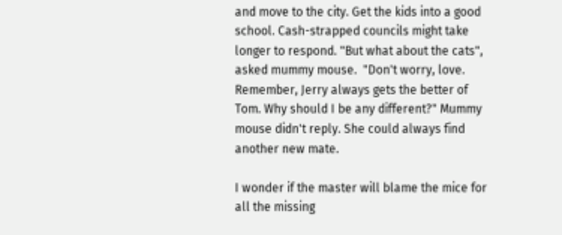and move to the city. Get the kids into a good school. Cash-strapped councils might take longer to respond. "But what about the cats", asked mummy mouse.  "Don't worry, love. Remember, Jerry always gets the better of Tom. Why should I be any different?" Mummy mouse didn't reply. She could always find another new mate.

I wonder if the master will blame the mice for all the missing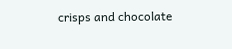crisps and chocolate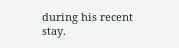during his recent stay.